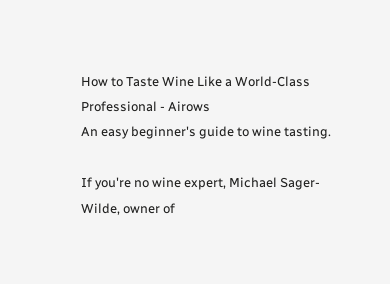How to Taste Wine Like a World-Class Professional - Airows
An easy beginner's guide to wine tasting.

If you're no wine expert, Michael Sager-Wilde, owner of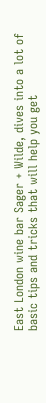East London wine bar Sager + Wilde, dives into a lot of basic tips and tricks that will help you get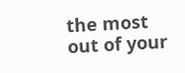the most out of your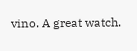vino. A great watch.